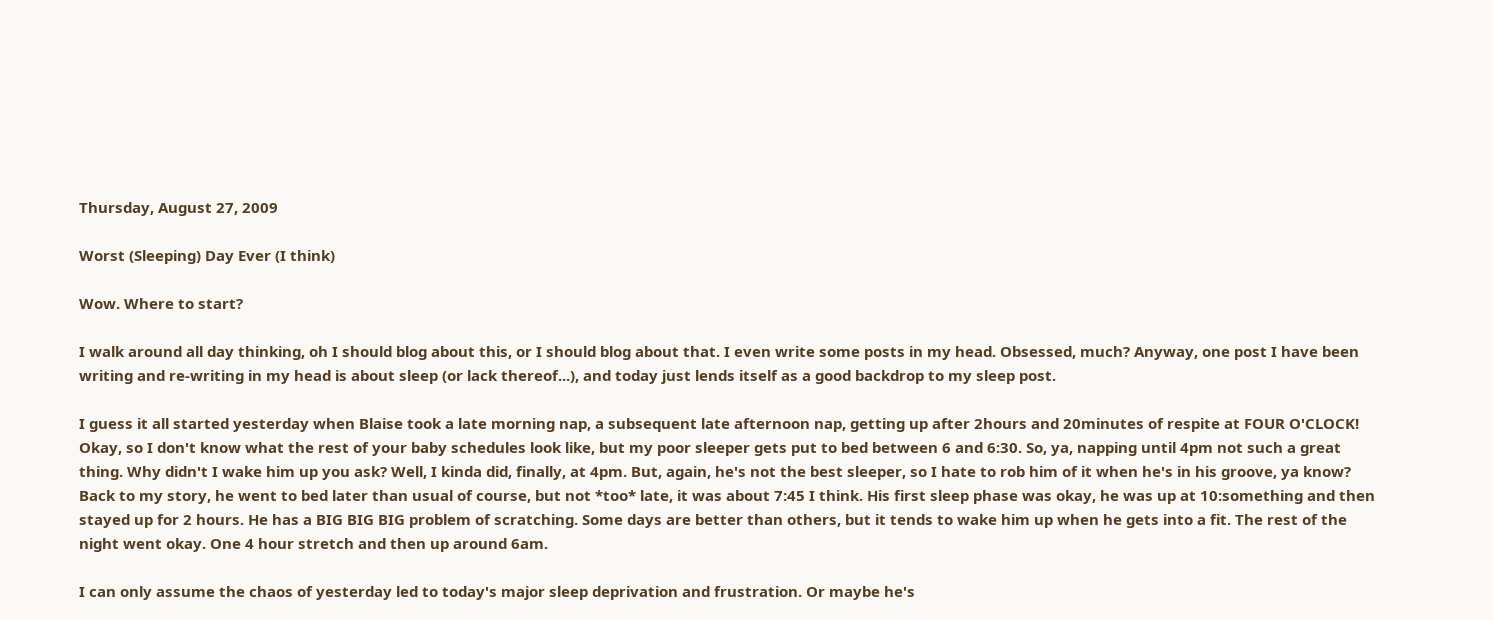Thursday, August 27, 2009

Worst (Sleeping) Day Ever (I think)

Wow. Where to start?

I walk around all day thinking, oh I should blog about this, or I should blog about that. I even write some posts in my head. Obsessed, much? Anyway, one post I have been writing and re-writing in my head is about sleep (or lack thereof...), and today just lends itself as a good backdrop to my sleep post.

I guess it all started yesterday when Blaise took a late morning nap, a subsequent late afternoon nap, getting up after 2hours and 20minutes of respite at FOUR O'CLOCK! Okay, so I don't know what the rest of your baby schedules look like, but my poor sleeper gets put to bed between 6 and 6:30. So, ya, napping until 4pm not such a great thing. Why didn't I wake him up you ask? Well, I kinda did, finally, at 4pm. But, again, he's not the best sleeper, so I hate to rob him of it when he's in his groove, ya know? Back to my story, he went to bed later than usual of course, but not *too* late, it was about 7:45 I think. His first sleep phase was okay, he was up at 10:something and then stayed up for 2 hours. He has a BIG BIG BIG problem of scratching. Some days are better than others, but it tends to wake him up when he gets into a fit. The rest of the night went okay. One 4 hour stretch and then up around 6am.

I can only assume the chaos of yesterday led to today's major sleep deprivation and frustration. Or maybe he's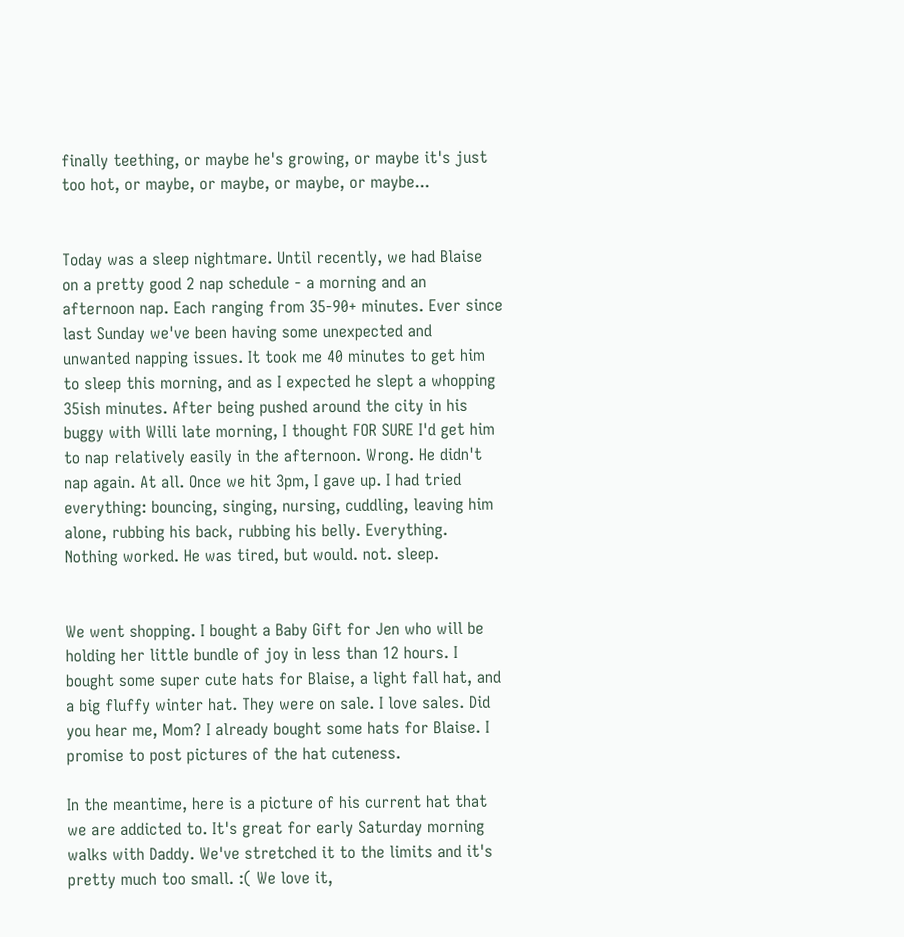finally teething, or maybe he's growing, or maybe it's just too hot, or maybe, or maybe, or maybe, or maybe...


Today was a sleep nightmare. Until recently, we had Blaise on a pretty good 2 nap schedule - a morning and an afternoon nap. Each ranging from 35-90+ minutes. Ever since last Sunday we've been having some unexpected and unwanted napping issues. It took me 40 minutes to get him to sleep this morning, and as I expected he slept a whopping 35ish minutes. After being pushed around the city in his buggy with Willi late morning, I thought FOR SURE I'd get him to nap relatively easily in the afternoon. Wrong. He didn't nap again. At all. Once we hit 3pm, I gave up. I had tried everything: bouncing, singing, nursing, cuddling, leaving him alone, rubbing his back, rubbing his belly. Everything. Nothing worked. He was tired, but would. not. sleep.


We went shopping. I bought a Baby Gift for Jen who will be holding her little bundle of joy in less than 12 hours. I bought some super cute hats for Blaise, a light fall hat, and a big fluffy winter hat. They were on sale. I love sales. Did you hear me, Mom? I already bought some hats for Blaise. I promise to post pictures of the hat cuteness.

In the meantime, here is a picture of his current hat that we are addicted to. It's great for early Saturday morning walks with Daddy. We've stretched it to the limits and it's pretty much too small. :( We love it,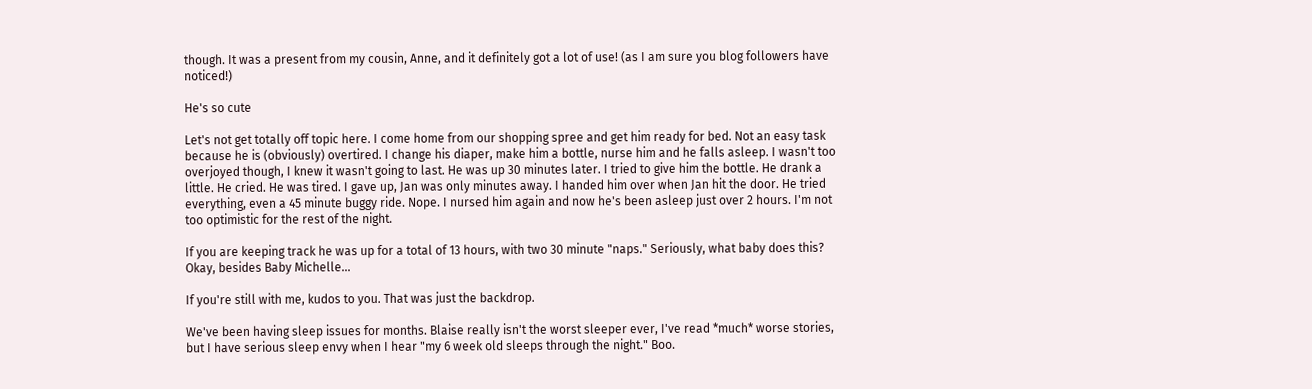though. It was a present from my cousin, Anne, and it definitely got a lot of use! (as I am sure you blog followers have noticed!)

He's so cute

Let's not get totally off topic here. I come home from our shopping spree and get him ready for bed. Not an easy task because he is (obviously) overtired. I change his diaper, make him a bottle, nurse him and he falls asleep. I wasn't too overjoyed though, I knew it wasn't going to last. He was up 30 minutes later. I tried to give him the bottle. He drank a little. He cried. He was tired. I gave up, Jan was only minutes away. I handed him over when Jan hit the door. He tried everything, even a 45 minute buggy ride. Nope. I nursed him again and now he's been asleep just over 2 hours. I'm not too optimistic for the rest of the night.

If you are keeping track he was up for a total of 13 hours, with two 30 minute "naps." Seriously, what baby does this? Okay, besides Baby Michelle...

If you're still with me, kudos to you. That was just the backdrop.

We've been having sleep issues for months. Blaise really isn't the worst sleeper ever, I've read *much* worse stories, but I have serious sleep envy when I hear "my 6 week old sleeps through the night." Boo.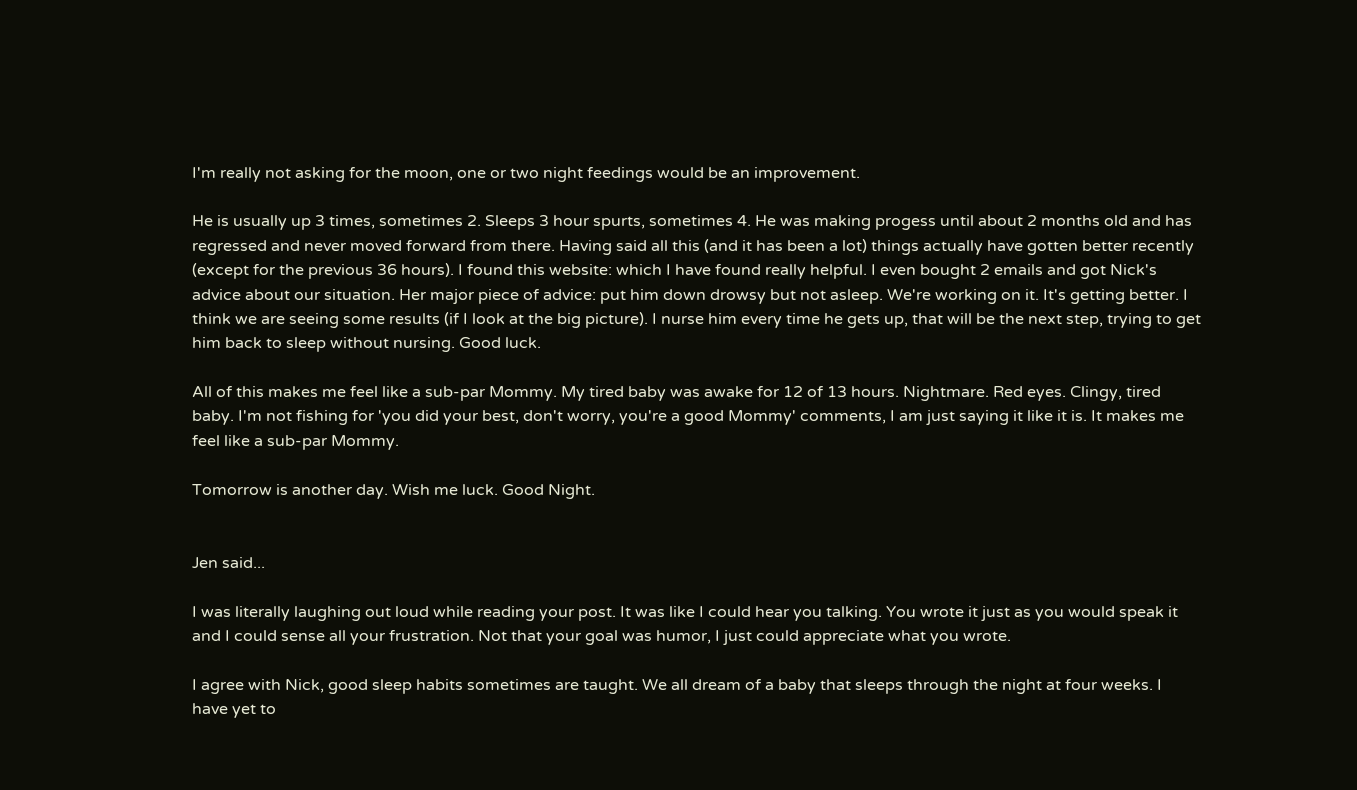I'm really not asking for the moon, one or two night feedings would be an improvement.

He is usually up 3 times, sometimes 2. Sleeps 3 hour spurts, sometimes 4. He was making progess until about 2 months old and has regressed and never moved forward from there. Having said all this (and it has been a lot) things actually have gotten better recently (except for the previous 36 hours). I found this website: which I have found really helpful. I even bought 2 emails and got Nick's advice about our situation. Her major piece of advice: put him down drowsy but not asleep. We're working on it. It's getting better. I think we are seeing some results (if I look at the big picture). I nurse him every time he gets up, that will be the next step, trying to get him back to sleep without nursing. Good luck.

All of this makes me feel like a sub-par Mommy. My tired baby was awake for 12 of 13 hours. Nightmare. Red eyes. Clingy, tired baby. I'm not fishing for 'you did your best, don't worry, you're a good Mommy' comments, I am just saying it like it is. It makes me feel like a sub-par Mommy.

Tomorrow is another day. Wish me luck. Good Night.


Jen said...

I was literally laughing out loud while reading your post. It was like I could hear you talking. You wrote it just as you would speak it and I could sense all your frustration. Not that your goal was humor, I just could appreciate what you wrote.

I agree with Nick, good sleep habits sometimes are taught. We all dream of a baby that sleeps through the night at four weeks. I have yet to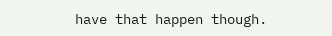have that happen though.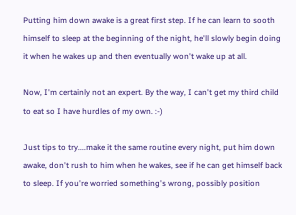Putting him down awake is a great first step. If he can learn to sooth himself to sleep at the beginning of the night, he'll slowly begin doing it when he wakes up and then eventually won't wake up at all.

Now, I'm certainly not an expert. By the way, I can't get my third child to eat so I have hurdles of my own. :-)

Just tips to try....make it the same routine every night, put him down awake, don't rush to him when he wakes, see if he can get himself back to sleep. If you're worried something's wrong, possibly position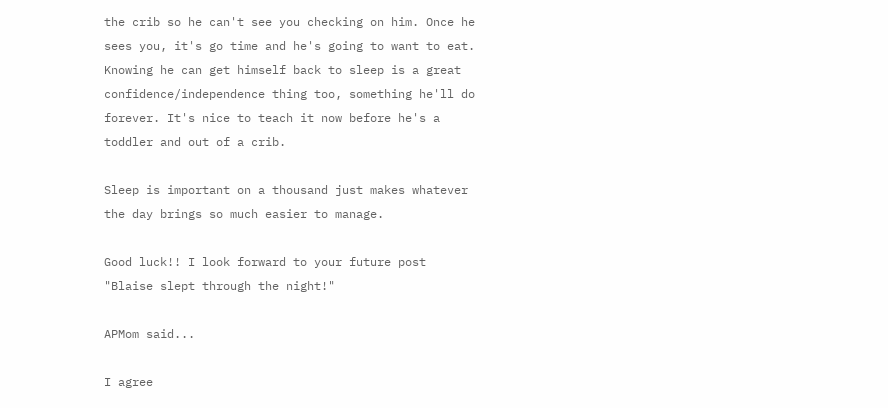the crib so he can't see you checking on him. Once he sees you, it's go time and he's going to want to eat. Knowing he can get himself back to sleep is a great confidence/independence thing too, something he'll do forever. It's nice to teach it now before he's a toddler and out of a crib.

Sleep is important on a thousand just makes whatever the day brings so much easier to manage.

Good luck!! I look forward to your future post "Blaise slept through the night!"

APMom said...

I agree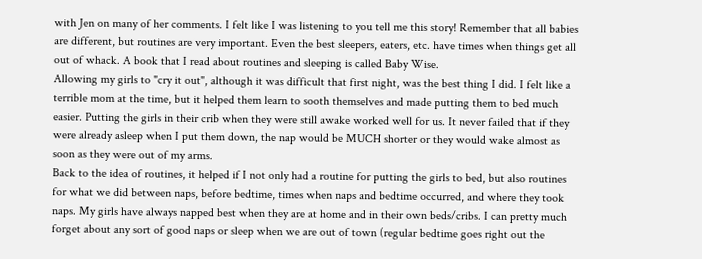with Jen on many of her comments. I felt like I was listening to you tell me this story! Remember that all babies are different, but routines are very important. Even the best sleepers, eaters, etc. have times when things get all out of whack. A book that I read about routines and sleeping is called Baby Wise.
Allowing my girls to "cry it out", although it was difficult that first night, was the best thing I did. I felt like a terrible mom at the time, but it helped them learn to sooth themselves and made putting them to bed much easier. Putting the girls in their crib when they were still awake worked well for us. It never failed that if they were already asleep when I put them down, the nap would be MUCH shorter or they would wake almost as soon as they were out of my arms.
Back to the idea of routines, it helped if I not only had a routine for putting the girls to bed, but also routines for what we did between naps, before bedtime, times when naps and bedtime occurred, and where they took naps. My girls have always napped best when they are at home and in their own beds/cribs. I can pretty much forget about any sort of good naps or sleep when we are out of town (regular bedtime goes right out the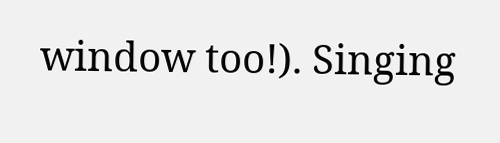window too!). Singing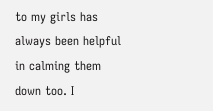to my girls has always been helpful in calming them down too. I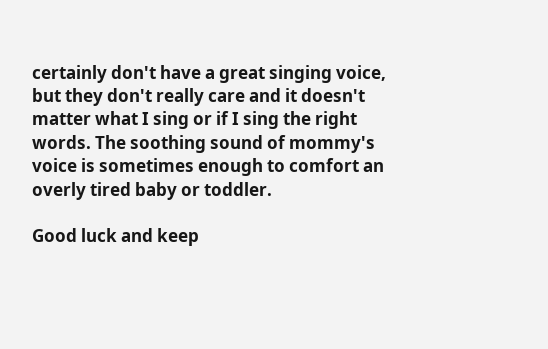certainly don't have a great singing voice, but they don't really care and it doesn't matter what I sing or if I sing the right words. The soothing sound of mommy's voice is sometimes enough to comfort an overly tired baby or toddler.

Good luck and keep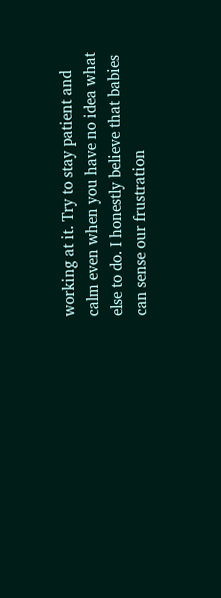working at it. Try to stay patient and calm even when you have no idea what else to do. I honestly believe that babies can sense our frustration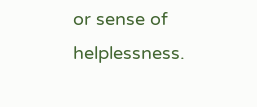or sense of helplessness.